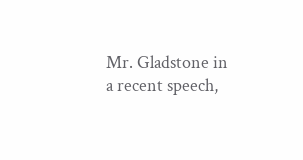Mr. Gladstone in a recent speech,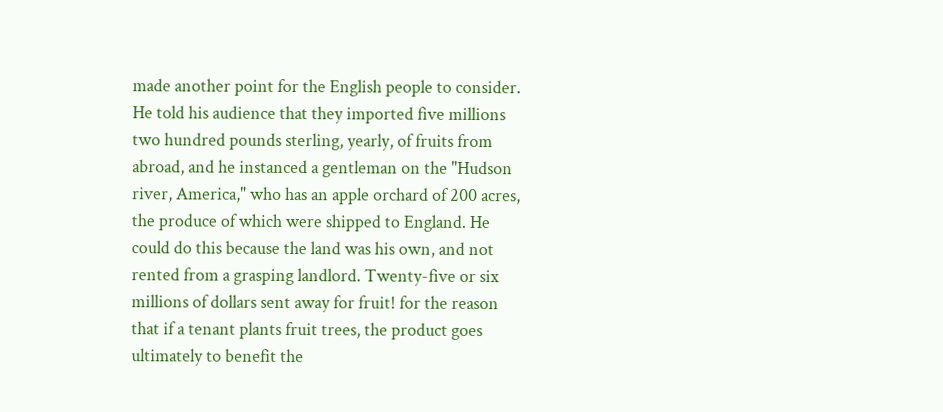made another point for the English people to consider. He told his audience that they imported five millions two hundred pounds sterling, yearly, of fruits from abroad, and he instanced a gentleman on the "Hudson river, America," who has an apple orchard of 200 acres, the produce of which were shipped to England. He could do this because the land was his own, and not rented from a grasping landlord. Twenty-five or six millions of dollars sent away for fruit! for the reason that if a tenant plants fruit trees, the product goes ultimately to benefit the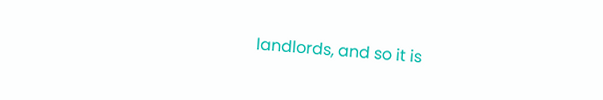landlords, and so it is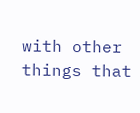with other things that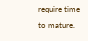require time to mature.